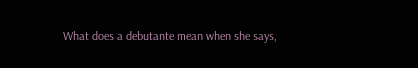What does a debutante mean when she says,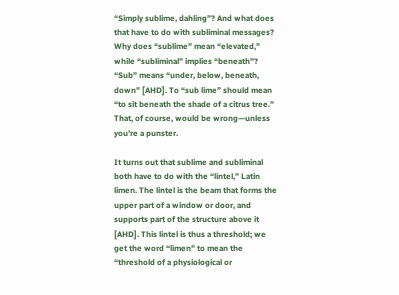“Simply sublime, dahling”? And what does that have to do with subliminal messages? Why does “sublime” mean “elevated,” while “subliminal” implies “beneath”? “Sub” means “under, below, beneath, down” [AHD]. To “sub lime” should mean “to sit beneath the shade of a citrus tree.” That, of course, would be wrong—unless you’re a punster.

It turns out that sublime and subliminal both have to do with the “lintel,” Latin limen. The lintel is the beam that forms the upper part of a window or door, and supports part of the structure above it [AHD]. This lintel is thus a threshold; we get the word “limen” to mean the “threshold of a physiological or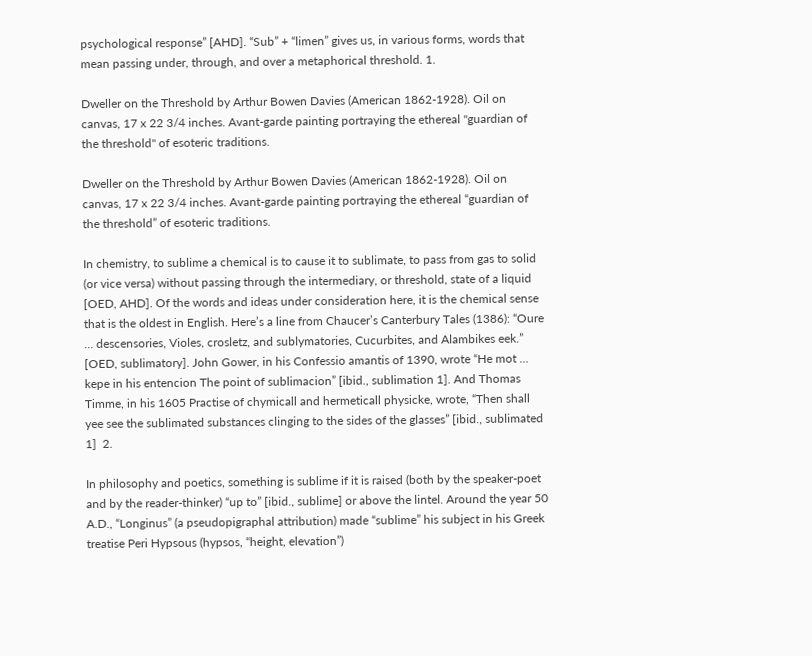psychological response” [AHD]. “Sub” + “limen” gives us, in various forms, words that mean passing under, through, and over a metaphorical threshold. 1.

Dweller on the Threshold by Arthur Bowen Davies (American 1862-1928). Oil on canvas, 17 x 22 3/4 inches. Avant-garde painting portraying the ethereal "guardian of the threshold" of esoteric traditions.

Dweller on the Threshold by Arthur Bowen Davies (American 1862-1928). Oil on canvas, 17 x 22 3/4 inches. Avant-garde painting portraying the ethereal “guardian of the threshold” of esoteric traditions.

In chemistry, to sublime a chemical is to cause it to sublimate, to pass from gas to solid (or vice versa) without passing through the intermediary, or threshold, state of a liquid [OED, AHD]. Of the words and ideas under consideration here, it is the chemical sense that is the oldest in English. Here’s a line from Chaucer’s Canterbury Tales (1386): “Oure … descensories, Violes, crosletz, and sublymatories, Cucurbites, and Alambikes eek.” [OED, sublimatory]. John Gower, in his Confessio amantis of 1390, wrote “He mot … kepe in his entencion The point of sublimacion” [ibid., sublimation 1]. And Thomas Timme, in his 1605 Practise of chymicall and hermeticall physicke, wrote, “Then shall yee see the sublimated substances clinging to the sides of the glasses” [ibid., sublimated 1]  2.

In philosophy and poetics, something is sublime if it is raised (both by the speaker-poet and by the reader-thinker) “up to” [ibid., sublime] or above the lintel. Around the year 50 A.D., “Longinus” (a pseudopigraphal attribution) made “sublime” his subject in his Greek treatise Peri Hypsous (hypsos, “height, elevation”)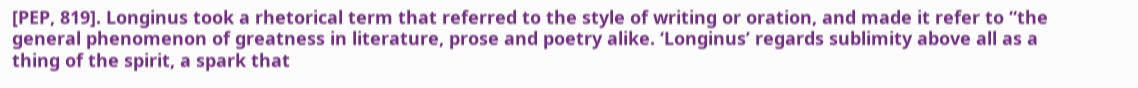[PEP, 819]. Longinus took a rhetorical term that referred to the style of writing or oration, and made it refer to “the general phenomenon of greatness in literature, prose and poetry alike. ‘Longinus’ regards sublimity above all as a thing of the spirit, a spark that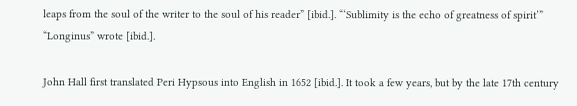leaps from the soul of the writer to the soul of his reader” [ibid.]. “‘Sublimity is the echo of greatness of spirit’” “Longinus” wrote [ibid.].

John Hall first translated Peri Hypsous into English in 1652 [ibid.]. It took a few years, but by the late 17th century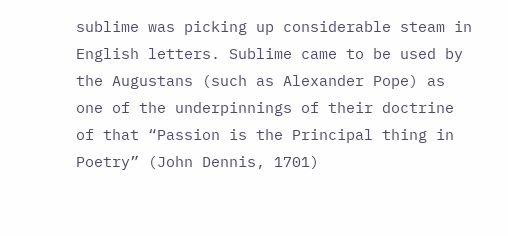sublime was picking up considerable steam in English letters. Sublime came to be used by the Augustans (such as Alexander Pope) as one of the underpinnings of their doctrine of that “Passion is the Principal thing in Poetry” (John Dennis, 1701)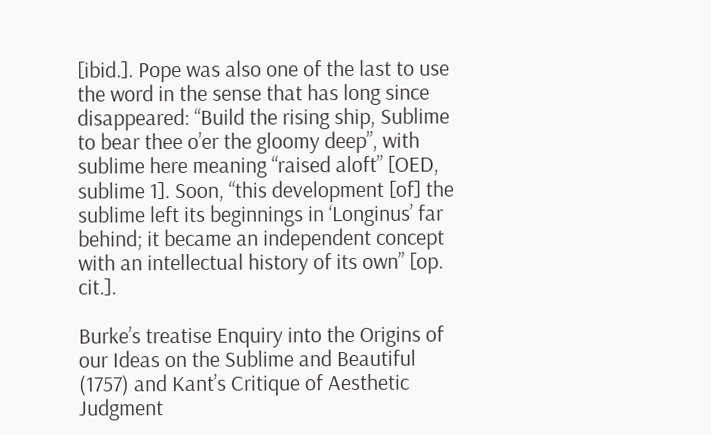[ibid.]. Pope was also one of the last to use the word in the sense that has long since disappeared: “Build the rising ship, Sublime to bear thee o’er the gloomy deep”, with sublime here meaning “raised aloft” [OED, sublime 1]. Soon, “this development [of] the sublime left its beginnings in ‘Longinus’ far behind; it became an independent concept with an intellectual history of its own” [op. cit.].

Burke’s treatise Enquiry into the Origins of our Ideas on the Sublime and Beautiful (1757) and Kant’s Critique of Aesthetic Judgment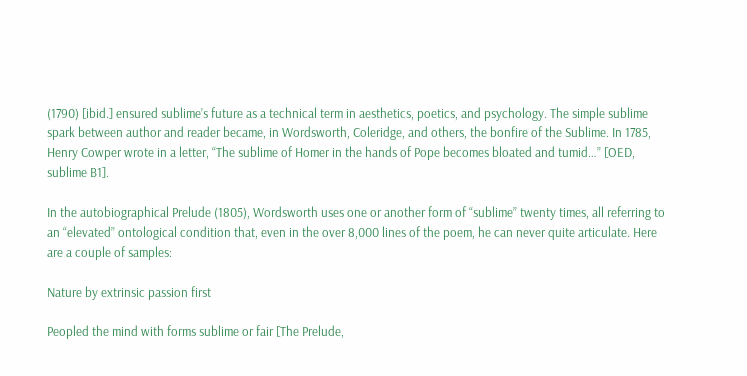(1790) [ibid.] ensured sublime’s future as a technical term in aesthetics, poetics, and psychology. The simple sublime spark between author and reader became, in Wordsworth, Coleridge, and others, the bonfire of the Sublime. In 1785, Henry Cowper wrote in a letter, “The sublime of Homer in the hands of Pope becomes bloated and tumid…” [OED, sublime B1].

In the autobiographical Prelude (1805), Wordsworth uses one or another form of “sublime” twenty times, all referring to an “elevated” ontological condition that, even in the over 8,000 lines of the poem, he can never quite articulate. Here are a couple of samples:

Nature by extrinsic passion first

Peopled the mind with forms sublime or fair [The Prelude,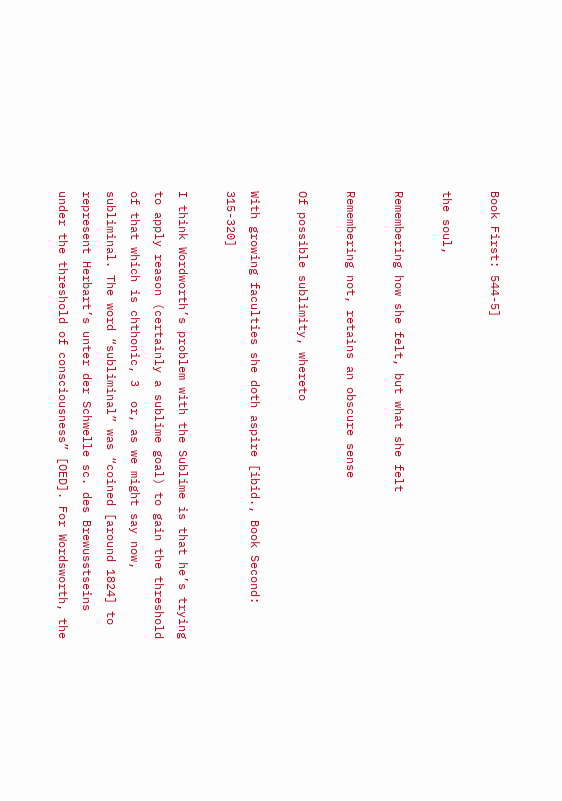Book First: 544-5]

the soul,

Remembering how she felt, but what she felt

Remembering not, retains an obscure sense

Of possible sublimity, whereto

With growing faculties she doth aspire [ibid., Book Second: 315-320]

I think Wordworth’s problem with the Sublime is that he’s trying to apply reason (certainly a sublime goal) to gain the threshold of that which is chthonic, 3  or, as we might say now, subliminal. The word “subliminal” was “coined [around 1824] to represent Herbart’s unter der Schwelle sc. des Brewusstseins under the threshold of consciousness” [OED]. For Wordsworth, the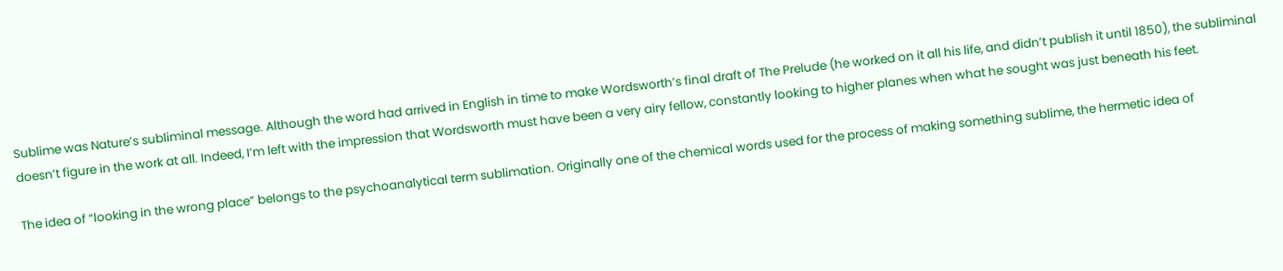Sublime was Nature’s subliminal message. Although the word had arrived in English in time to make Wordsworth’s final draft of The Prelude (he worked on it all his life, and didn’t publish it until 1850), the subliminal doesn’t figure in the work at all. Indeed, I’m left with the impression that Wordsworth must have been a very airy fellow, constantly looking to higher planes when what he sought was just beneath his feet.

The idea of “looking in the wrong place” belongs to the psychoanalytical term sublimation. Originally one of the chemical words used for the process of making something sublime, the hermetic idea of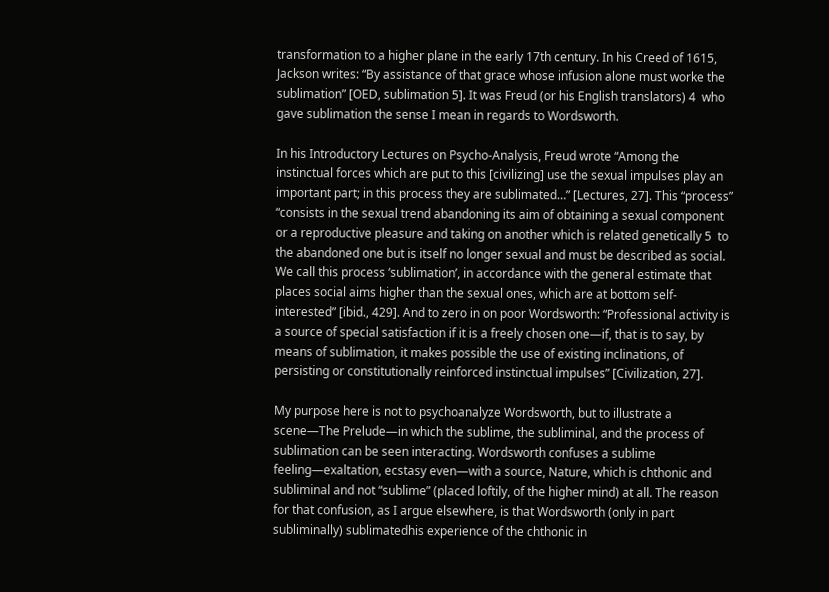transformation to a higher plane in the early 17th century. In his Creed of 1615, Jackson writes: “By assistance of that grace whose infusion alone must worke the sublimation” [OED, sublimation 5]. It was Freud (or his English translators) 4  who gave sublimation the sense I mean in regards to Wordsworth.

In his Introductory Lectures on Psycho-Analysis, Freud wrote “Among the instinctual forces which are put to this [civilizing] use the sexual impulses play an important part; in this process they are sublimated…” [Lectures, 27]. This “process” “consists in the sexual trend abandoning its aim of obtaining a sexual component or a reproductive pleasure and taking on another which is related genetically 5  to the abandoned one but is itself no longer sexual and must be described as social. We call this process ‘sublimation’, in accordance with the general estimate that places social aims higher than the sexual ones, which are at bottom self-interested” [ibid., 429]. And to zero in on poor Wordsworth: “Professional activity is a source of special satisfaction if it is a freely chosen one—if, that is to say, by means of sublimation, it makes possible the use of existing inclinations, of persisting or constitutionally reinforced instinctual impulses” [Civilization, 27].

My purpose here is not to psychoanalyze Wordsworth, but to illustrate a scene—The Prelude—in which the sublime, the subliminal, and the process of sublimation can be seen interacting. Wordsworth confuses a sublime feeling—exaltation, ecstasy even—with a source, Nature, which is chthonic and subliminal and not “sublime” (placed loftily, of the higher mind) at all. The reason for that confusion, as I argue elsewhere, is that Wordsworth (only in part subliminally) sublimatedhis experience of the chthonic in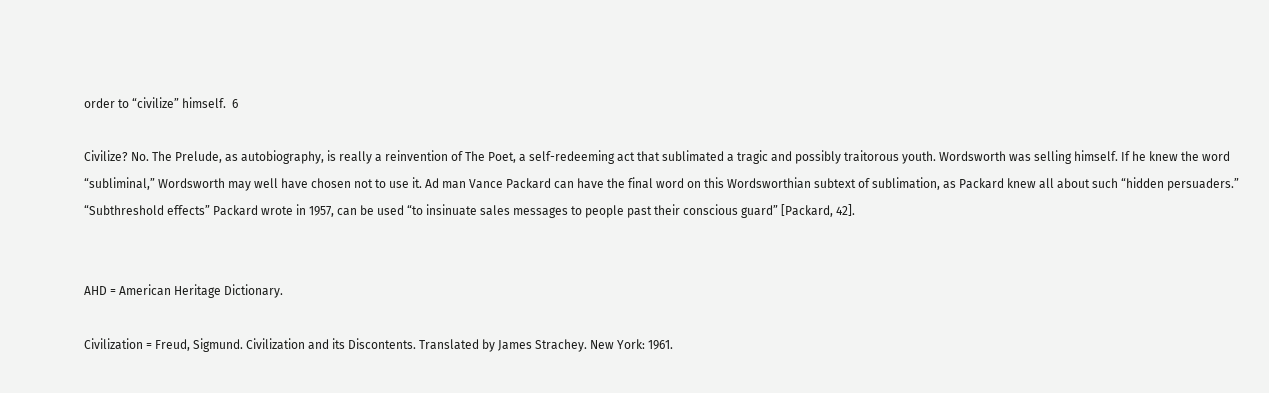order to “civilize” himself.  6

Civilize? No. The Prelude, as autobiography, is really a reinvention of The Poet, a self-redeeming act that sublimated a tragic and possibly traitorous youth. Wordsworth was selling himself. If he knew the word “subliminal,” Wordsworth may well have chosen not to use it. Ad man Vance Packard can have the final word on this Wordsworthian subtext of sublimation, as Packard knew all about such “hidden persuaders.” “Subthreshold effects” Packard wrote in 1957, can be used “to insinuate sales messages to people past their conscious guard” [Packard, 42].


AHD = American Heritage Dictionary.

Civilization = Freud, Sigmund. Civilization and its Discontents. Translated by James Strachey. New York: 1961.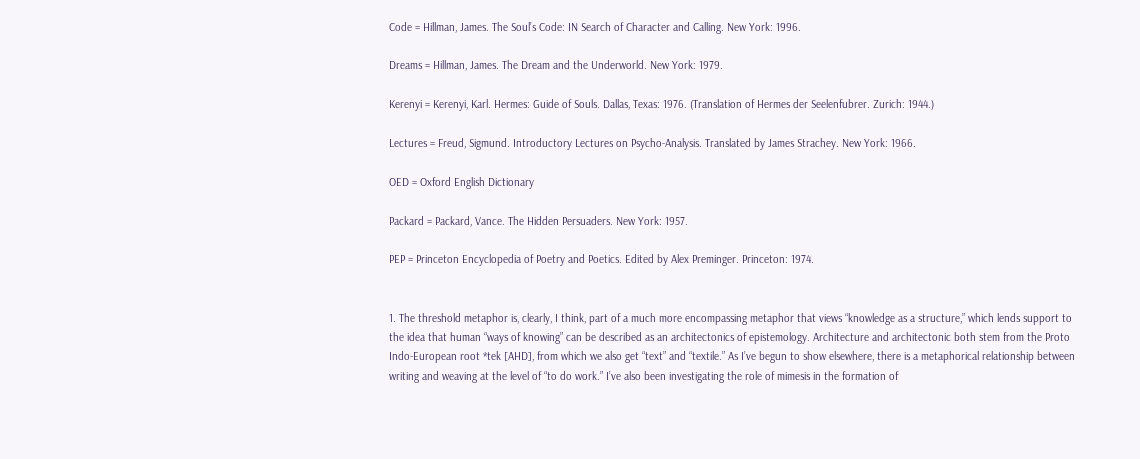Code = Hillman, James. The Soul’s Code: IN Search of Character and Calling. New York: 1996.

Dreams = Hillman, James. The Dream and the Underworld. New York: 1979.

Kerenyi = Kerenyi, Karl. Hermes: Guide of Souls. Dallas, Texas: 1976. (Translation of Hermes der Seelenfubrer. Zurich: 1944.)

Lectures = Freud, Sigmund. Introductory Lectures on Psycho-Analysis. Translated by James Strachey. New York: 1966.

OED = Oxford English Dictionary

Packard = Packard, Vance. The Hidden Persuaders. New York: 1957.

PEP = Princeton Encyclopedia of Poetry and Poetics. Edited by Alex Preminger. Princeton: 1974.


1. The threshold metaphor is, clearly, I think, part of a much more encompassing metaphor that views “knowledge as a structure,” which lends support to the idea that human “ways of knowing” can be described as an architectonics of epistemology. Architecture and architectonic both stem from the Proto Indo-European root *tek [AHD], from which we also get “text” and “textile.” As I’ve begun to show elsewhere, there is a metaphorical relationship between writing and weaving at the level of “to do work.” I’ve also been investigating the role of mimesis in the formation of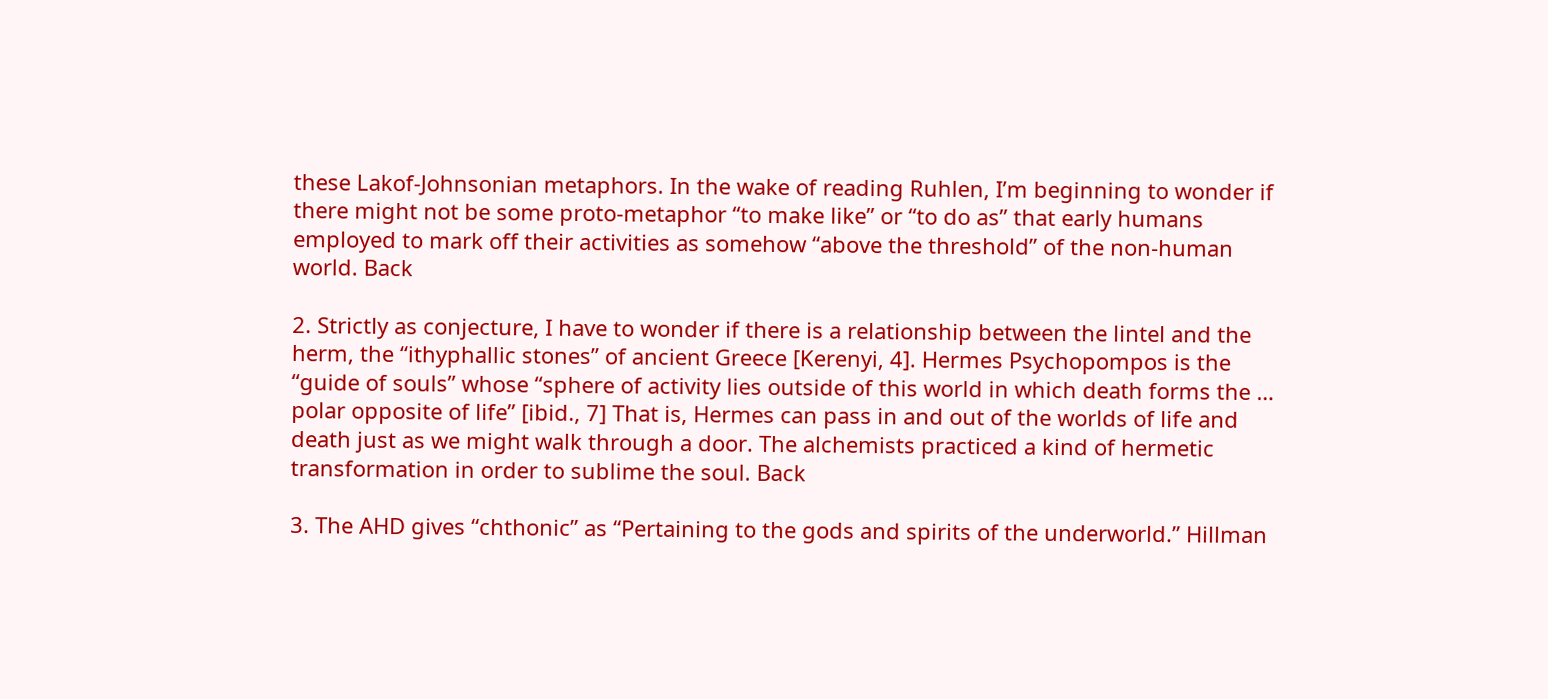these Lakof-Johnsonian metaphors. In the wake of reading Ruhlen, I’m beginning to wonder if there might not be some proto-metaphor “to make like” or “to do as” that early humans employed to mark off their activities as somehow “above the threshold” of the non-human world. Back

2. Strictly as conjecture, I have to wonder if there is a relationship between the lintel and the herm, the “ithyphallic stones” of ancient Greece [Kerenyi, 4]. Hermes Psychopompos is the “guide of souls” whose “sphere of activity lies outside of this world in which death forms the … polar opposite of life” [ibid., 7] That is, Hermes can pass in and out of the worlds of life and death just as we might walk through a door. The alchemists practiced a kind of hermetic transformation in order to sublime the soul. Back

3. The AHD gives “chthonic” as “Pertaining to the gods and spirits of the underworld.” Hillman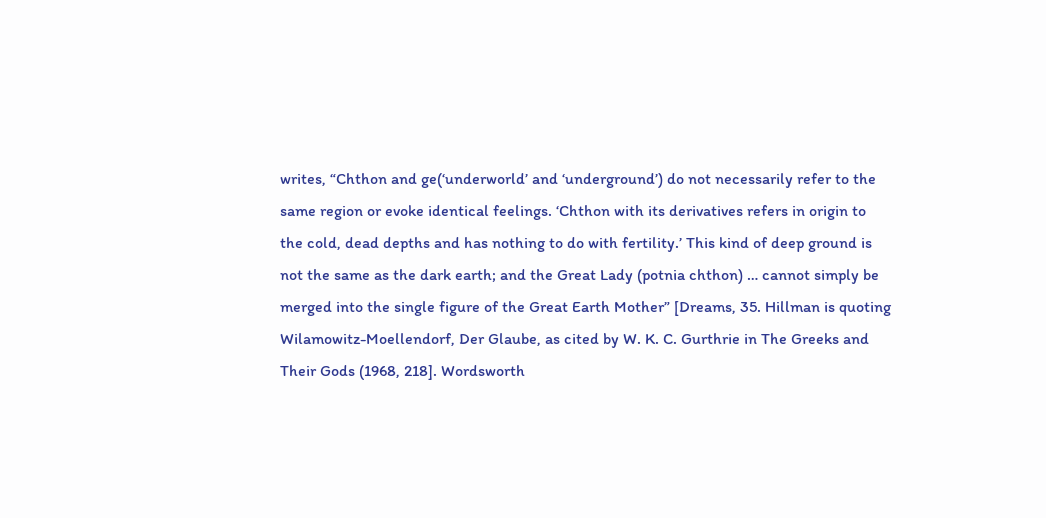writes, “Chthon and ge(‘underworld’ and ‘underground’) do not necessarily refer to the same region or evoke identical feelings. ‘Chthon with its derivatives refers in origin to the cold, dead depths and has nothing to do with fertility.’ This kind of deep ground is not the same as the dark earth; and the Great Lady (potnia chthon) … cannot simply be merged into the single figure of the Great Earth Mother” [Dreams, 35. Hillman is quoting Wilamowitz-Moellendorf, Der Glaube, as cited by W. K. C. Gurthrie in The Greeks and Their Gods (1968, 218]. Wordsworth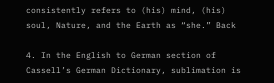consistently refers to (his) mind, (his) soul, Nature, and the Earth as “she.” Back

4. In the English to German section of Cassell’s German Dictionary, sublimation is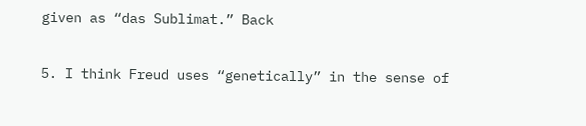given as “das Sublimat.” Back

5. I think Freud uses “genetically” in the sense of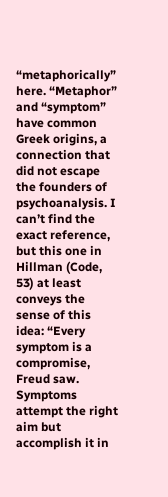“metaphorically” here. “Metaphor” and “symptom” have common Greek origins, a connection that did not escape the founders of psychoanalysis. I can’t find the exact reference, but this one in Hillman (Code, 53) at least conveys the sense of this idea: “Every symptom is a compromise, Freud saw. Symptoms attempt the right aim but accomplish it in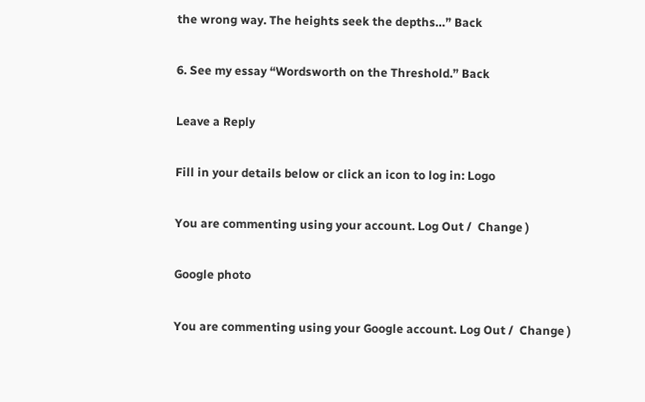the wrong way. The heights seek the depths…” Back

6. See my essay “Wordsworth on the Threshold.” Back

Leave a Reply

Fill in your details below or click an icon to log in: Logo

You are commenting using your account. Log Out /  Change )

Google photo

You are commenting using your Google account. Log Out /  Change )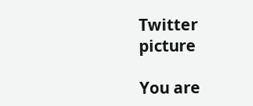Twitter picture

You are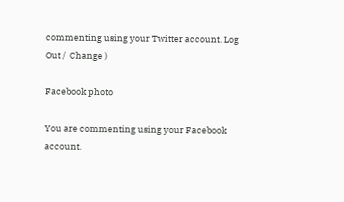commenting using your Twitter account. Log Out /  Change )

Facebook photo

You are commenting using your Facebook account.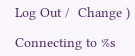Log Out /  Change )

Connecting to %s